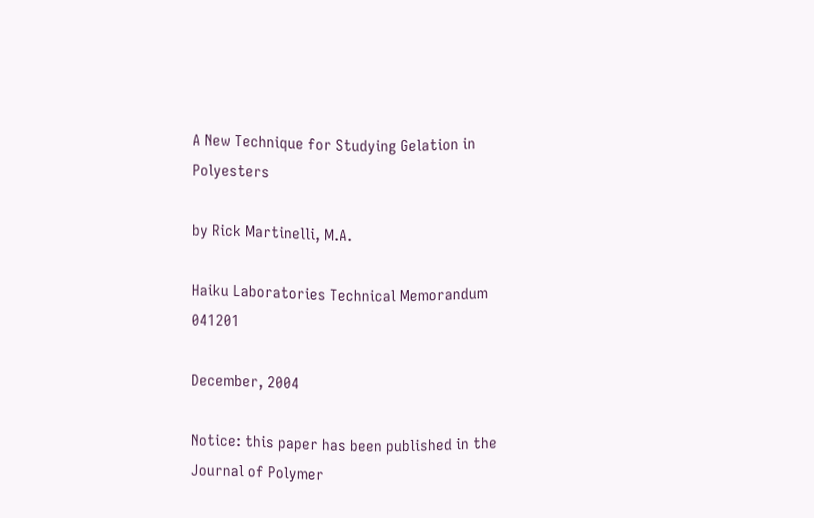A New Technique for Studying Gelation in Polyesters

by Rick Martinelli, M.A.

Haiku Laboratories Technical Memorandum 041201

December, 2004

Notice: this paper has been published in the Journal of Polymer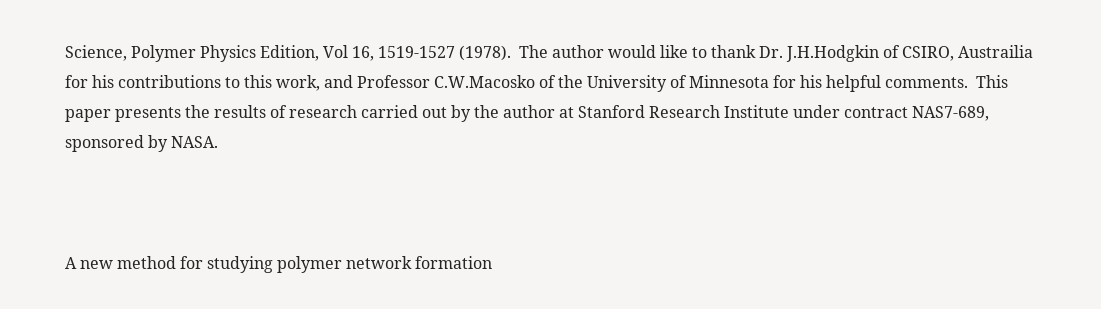Science, Polymer Physics Edition, Vol 16, 1519-1527 (1978).  The author would like to thank Dr. J.H.Hodgkin of CSIRO, Austrailia for his contributions to this work, and Professor C.W.Macosko of the University of Minnesota for his helpful comments.  This paper presents the results of research carried out by the author at Stanford Research Institute under contract NAS7-689, sponsored by NASA.



A new method for studying polymer network formation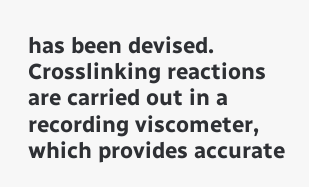has been devised.  Crosslinking reactions are carried out in a recording viscometer, which provides accurate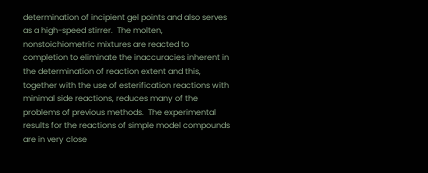determination of incipient gel points and also serves as a high-speed stirrer.  The molten, nonstoichiometric mixtures are reacted to completion to eliminate the inaccuracies inherent in the determination of reaction extent and this, together with the use of esterification reactions with minimal side reactions, reduces many of the problems of previous methods.  The experimental results for the reactions of simple model compounds are in very close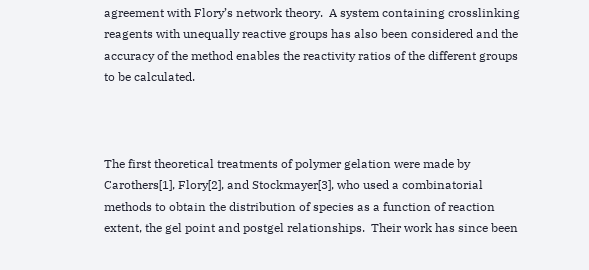agreement with Flory’s network theory.  A system containing crosslinking reagents with unequally reactive groups has also been considered and the accuracy of the method enables the reactivity ratios of the different groups to be calculated.



The first theoretical treatments of polymer gelation were made by Carothers[1], Flory[2], and Stockmayer[3], who used a combinatorial methods to obtain the distribution of species as a function of reaction extent, the gel point and postgel relationships.  Their work has since been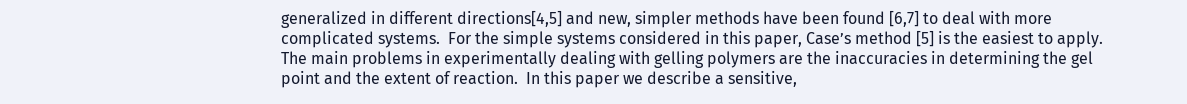generalized in different directions[4,5] and new, simpler methods have been found [6,7] to deal with more complicated systems.  For the simple systems considered in this paper, Case’s method [5] is the easiest to apply.  The main problems in experimentally dealing with gelling polymers are the inaccuracies in determining the gel point and the extent of reaction.  In this paper we describe a sensitive,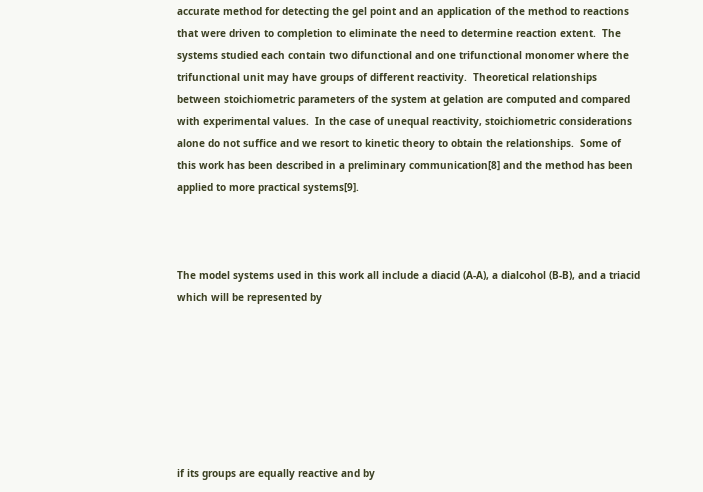accurate method for detecting the gel point and an application of the method to reactions that were driven to completion to eliminate the need to determine reaction extent.  The systems studied each contain two difunctional and one trifunctional monomer where the trifunctional unit may have groups of different reactivity.  Theoretical relationships between stoichiometric parameters of the system at gelation are computed and compared with experimental values.  In the case of unequal reactivity, stoichiometric considerations alone do not suffice and we resort to kinetic theory to obtain the relationships.  Some of this work has been described in a preliminary communication[8] and the method has been applied to more practical systems[9].



The model systems used in this work all include a diacid (A-A), a dialcohol (B-B), and a triacid which will be represented by







if its groups are equally reactive and by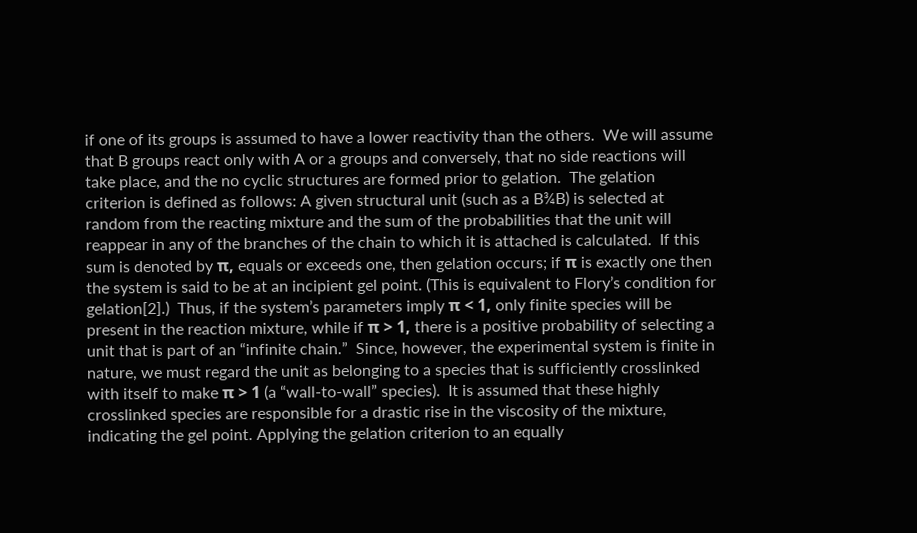if one of its groups is assumed to have a lower reactivity than the others.  We will assume that B groups react only with A or a groups and conversely, that no side reactions will take place, and the no cyclic structures are formed prior to gelation.  The gelation criterion is defined as follows: A given structural unit (such as a B¾B) is selected at random from the reacting mixture and the sum of the probabilities that the unit will reappear in any of the branches of the chain to which it is attached is calculated.  If this sum is denoted by π, equals or exceeds one, then gelation occurs; if π is exactly one then the system is said to be at an incipient gel point. (This is equivalent to Flory’s condition for gelation[2].)  Thus, if the system’s parameters imply π < 1, only finite species will be present in the reaction mixture, while if π > 1, there is a positive probability of selecting a unit that is part of an “infinite chain.”  Since, however, the experimental system is finite in nature, we must regard the unit as belonging to a species that is sufficiently crosslinked with itself to make π > 1 (a “wall-to-wall” species).  It is assumed that these highly crosslinked species are responsible for a drastic rise in the viscosity of the mixture, indicating the gel point. Applying the gelation criterion to an equally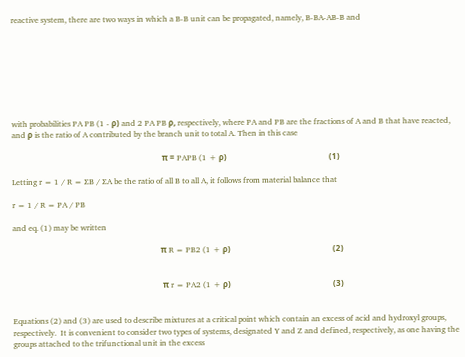reactive system, there are two ways in which a B-B unit can be propagated, namely, B-BA-AB-B and








with probabilities PA PB (1 - ρ) and 2 PA PB ρ, respectively, where PA and PB are the fractions of A and B that have reacted, and ρ is the ratio of A contributed by the branch unit to total A. Then in this case

                                                                           π = PAPB (1 + ρ)                                                   (1)

Letting r = 1 / R = ∑B / ∑A be the ratio of all B to all A, it follows from material balance that

r = 1 / R = PA / PB

and eq. (1) may be written

                                                                          π R = PB2 (1 + ρ)                                                   (2)


                                                                           π r = PA2 (1 + ρ)                                                   (3)


Equations (2) and (3) are used to describe mixtures at a critical point which contain an excess of acid and hydroxyl groups, respectively.  It is convenient to consider two types of systems, designated Y and Z and defined, respectively, as one having the groups attached to the trifunctional unit in the excess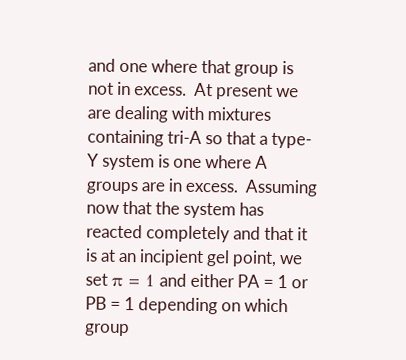and one where that group is not in excess.  At present we are dealing with mixtures containing tri-A so that a type-Y system is one where A groups are in excess.  Assuming now that the system has reacted completely and that it is at an incipient gel point, we set π = 1 and either PA = 1 or PB = 1 depending on which group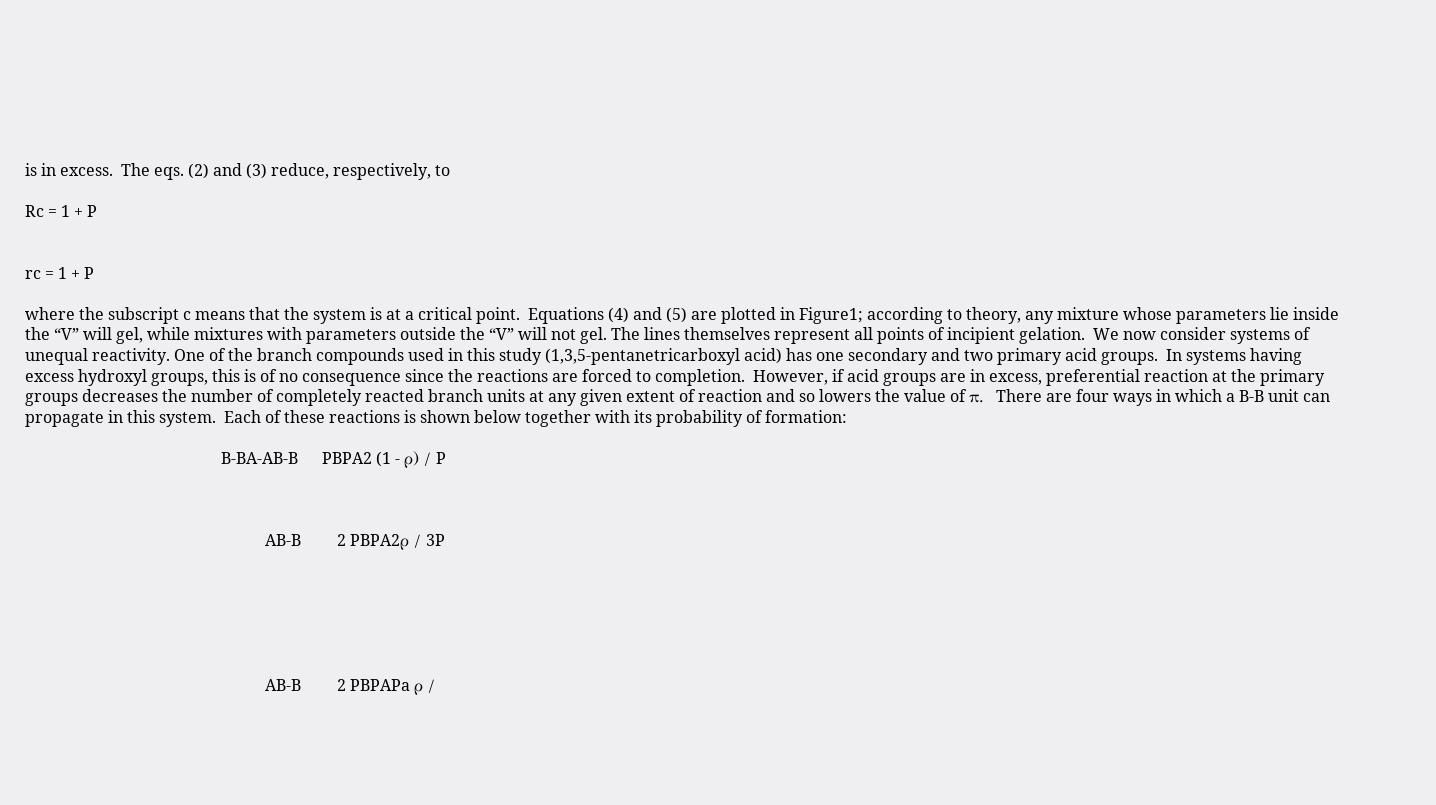is in excess.  The eqs. (2) and (3) reduce, respectively, to

Rc = 1 + P


rc = 1 + P

where the subscript c means that the system is at a critical point.  Equations (4) and (5) are plotted in Figure1; according to theory, any mixture whose parameters lie inside the “V” will gel, while mixtures with parameters outside the “V” will not gel. The lines themselves represent all points of incipient gelation.  We now consider systems of unequal reactivity. One of the branch compounds used in this study (1,3,5-pentanetricarboxyl acid) has one secondary and two primary acid groups.  In systems having excess hydroxyl groups, this is of no consequence since the reactions are forced to completion.  However, if acid groups are in excess, preferential reaction at the primary groups decreases the number of completely reacted branch units at any given extent of reaction and so lowers the value of π.  There are four ways in which a B-B unit can propagate in this system.  Each of these reactions is shown below together with its probability of formation:

                                                 B-BA-AB-B      PBPA2 (1 - ρ) / P



                                                            AB-B         2 PBPA2ρ / 3P






                                                            AB-B         2 PBPAPa ρ /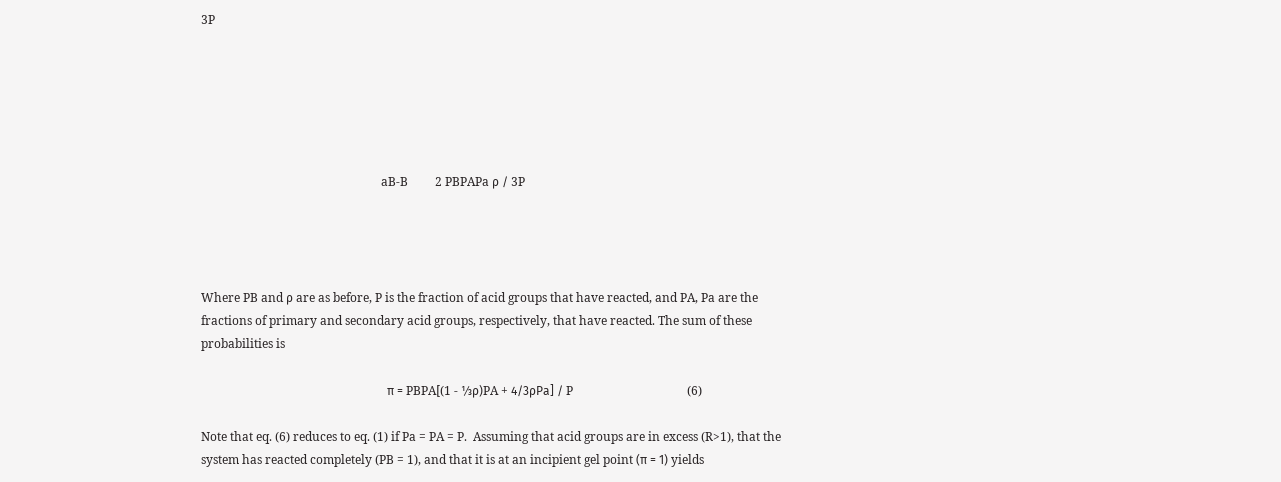3P






                                                            aB-B         2 PBPAPa ρ / 3P




Where PB and ρ are as before, P is the fraction of acid groups that have reacted, and PA, Pa are the fractions of primary and secondary acid groups, respectively, that have reacted. The sum of these probabilities is

                                                              π = PBPA[(1 - ⅓ρ)PA + 4/3ρPa] / P                                      (6)

Note that eq. (6) reduces to eq. (1) if Pa = PA = P.  Assuming that acid groups are in excess (R>1), that the system has reacted completely (PB = 1), and that it is at an incipient gel point (π = 1) yields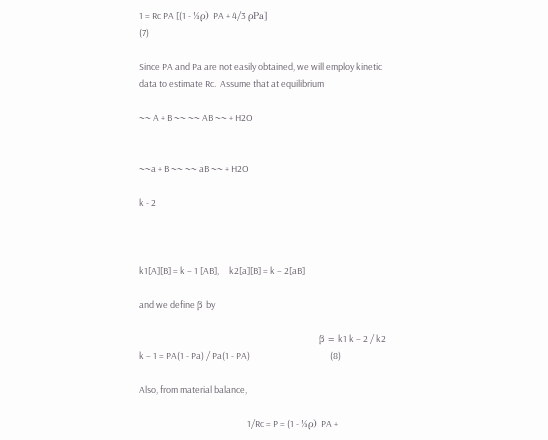1 = Rc PA [(1 - ⅓ρ) PA + 4/3 ρPa]                                       (7)

Since PA and Pa are not easily obtained, we will employ kinetic data to estimate Rc.  Assume that at equilibrium

~~ A + B ~~ ~~ AB ~~ + H2O


~~a + B ~~ ~~ aB ~~ + H2O

k - 2



k1[A][B] = k – 1 [AB],     k2[a][B] = k – 2[aB]

and we define β by

                                             β = k1 k – 2 / k2 k – 1 = PA(1 - Pa) / Pa(1 - PA)                                        (8)

Also, from material balance,

                                                      1/Rc = P = (1 - ⅓ρ) PA +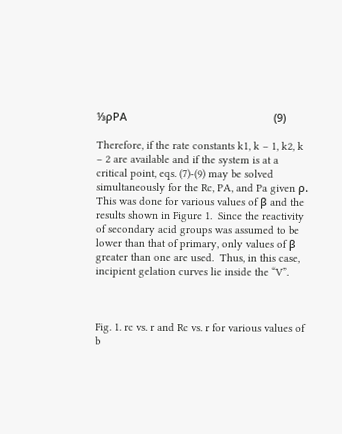⅓ρPA                                                 (9)

Therefore, if the rate constants k1, k – 1, k2, k – 2 are available and if the system is at a critical point, eqs. (7)-(9) may be solved simultaneously for the Rc, PA, and Pa given ρ.  This was done for various values of β and the results shown in Figure 1.  Since the reactivity of secondary acid groups was assumed to be lower than that of primary, only values of β greater than one are used.  Thus, in this case, incipient gelation curves lie inside the “V”.



Fig. 1. rc vs. r and Rc vs. r for various values of b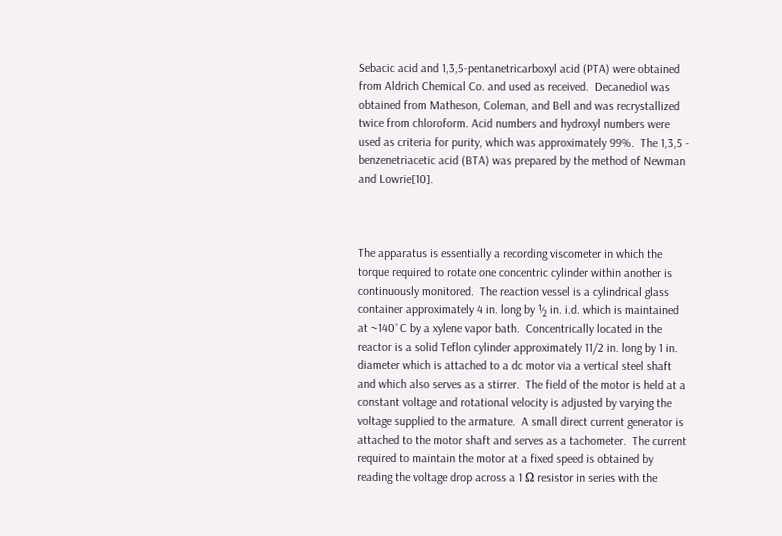Sebacic acid and 1,3,5-pentanetricarboxyl acid (PTA) were obtained from Aldrich Chemical Co. and used as received.  Decanediol was obtained from Matheson, Coleman, and Bell and was recrystallized twice from chloroform. Acid numbers and hydroxyl numbers were used as criteria for purity, which was approximately 99%.  The 1,3,5 - benzenetriacetic acid (BTA) was prepared by the method of Newman and Lowrie[10].



The apparatus is essentially a recording viscometer in which the torque required to rotate one concentric cylinder within another is continuously monitored.  The reaction vessel is a cylindrical glass container approximately 4 in. long by ½ in. i.d. which is maintained at ~140˚C by a xylene vapor bath.  Concentrically located in the reactor is a solid Teflon cylinder approximately 11/2 in. long by 1 in. diameter which is attached to a dc motor via a vertical steel shaft and which also serves as a stirrer.  The field of the motor is held at a constant voltage and rotational velocity is adjusted by varying the voltage supplied to the armature.  A small direct current generator is attached to the motor shaft and serves as a tachometer.  The current required to maintain the motor at a fixed speed is obtained by reading the voltage drop across a 1 Ω resistor in series with the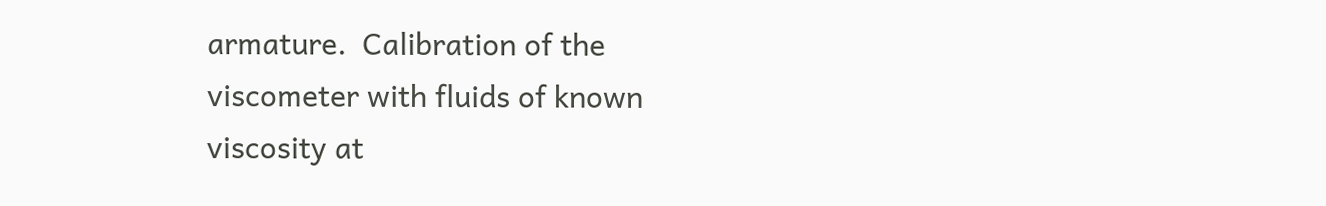armature.  Calibration of the viscometer with fluids of known viscosity at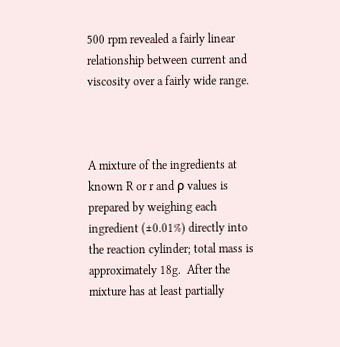500 rpm revealed a fairly linear relationship between current and viscosity over a fairly wide range.



A mixture of the ingredients at known R or r and ρ values is prepared by weighing each ingredient (±0.01%) directly into the reaction cylinder; total mass is approximately 18g.  After the mixture has at least partially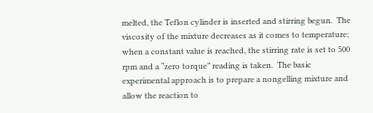melted, the Teflon cylinder is inserted and stirring begun.  The viscosity of the mixture decreases as it comes to temperature; when a constant value is reached, the stirring rate is set to 500 rpm and a “zero torque” reading is taken.  The basic experimental approach is to prepare a nongelling mixture and allow the reaction to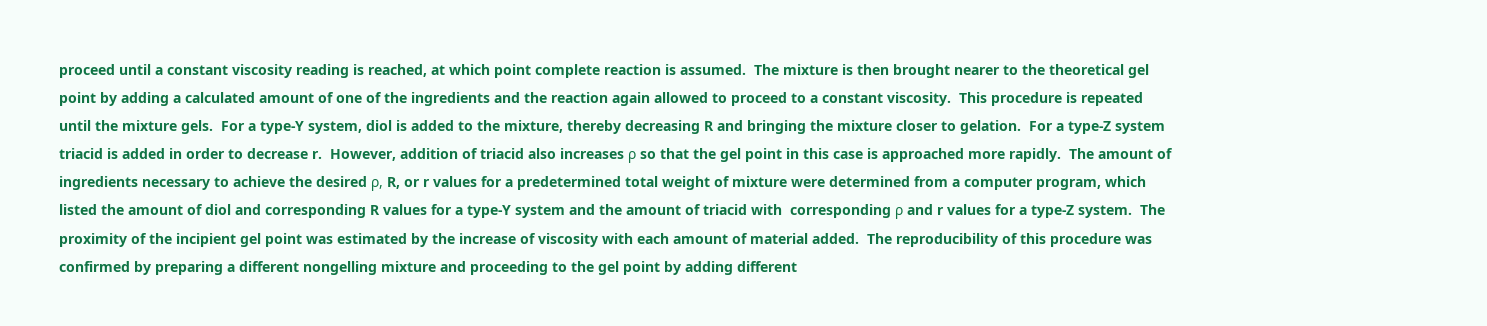proceed until a constant viscosity reading is reached, at which point complete reaction is assumed.  The mixture is then brought nearer to the theoretical gel point by adding a calculated amount of one of the ingredients and the reaction again allowed to proceed to a constant viscosity.  This procedure is repeated until the mixture gels.  For a type-Y system, diol is added to the mixture, thereby decreasing R and bringing the mixture closer to gelation.  For a type-Z system triacid is added in order to decrease r.  However, addition of triacid also increases ρ so that the gel point in this case is approached more rapidly.  The amount of ingredients necessary to achieve the desired ρ, R, or r values for a predetermined total weight of mixture were determined from a computer program, which listed the amount of diol and corresponding R values for a type-Y system and the amount of triacid with  corresponding ρ and r values for a type-Z system.  The proximity of the incipient gel point was estimated by the increase of viscosity with each amount of material added.  The reproducibility of this procedure was confirmed by preparing a different nongelling mixture and proceeding to the gel point by adding different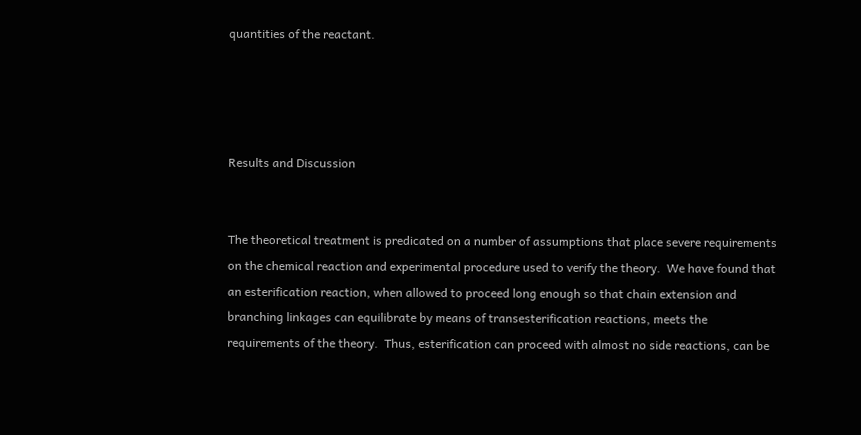quantities of the reactant.




Results and Discussion


The theoretical treatment is predicated on a number of assumptions that place severe requirements on the chemical reaction and experimental procedure used to verify the theory.  We have found that an esterification reaction, when allowed to proceed long enough so that chain extension and branching linkages can equilibrate by means of transesterification reactions, meets the requirements of the theory.  Thus, esterification can proceed with almost no side reactions, can be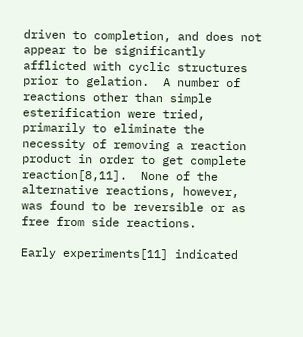driven to completion, and does not appear to be significantly afflicted with cyclic structures prior to gelation.  A number of reactions other than simple esterification were tried, primarily to eliminate the necessity of removing a reaction product in order to get complete reaction[8,11].  None of the alternative reactions, however, was found to be reversible or as free from side reactions.

Early experiments[11] indicated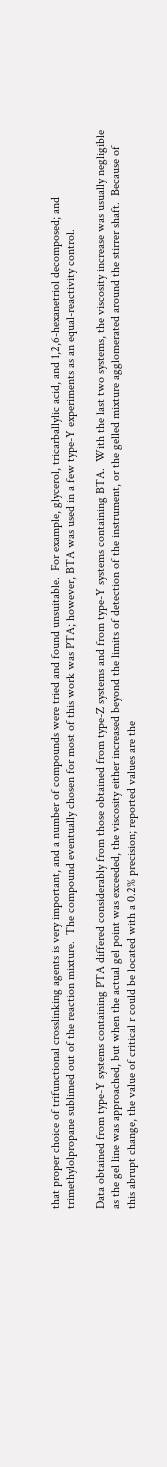that proper choice of trifunctional crosslinking agents is very important, and a number of compounds were tried and found unsuitable.  For example, glycerol, tricarballylic acid, and 1,2,6-hexanetriol decomposed; and trimethylolpropane sublimed out of the reaction mixture.  The compound eventually chosen for most of this work was PTA; however, BTA was used in a few type-Y experiments as an equal-reactivity control.

Data obtained from type-Y systems containing PTA differed considerably from those obtained from type-Z systems and from type-Y systems containing BTA.  With the last two systems, the viscosity increase was usually negligible as the gel line was approached, but when the actual gel point was exceeded, the viscosity either increased beyond the limits of detection of the instrument, or the gelled mixture agglomerated around the stirrer shaft.  Because of this abrupt change, the value of critical r could be located with a 0.2% precision; reported values are the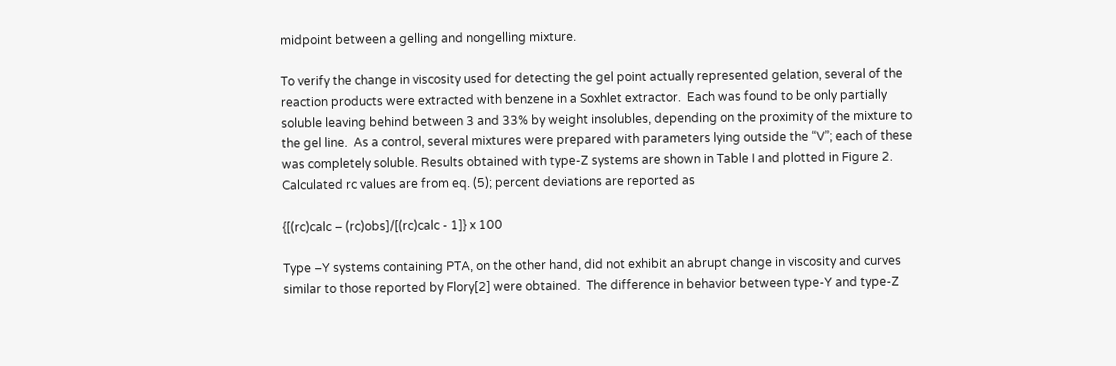midpoint between a gelling and nongelling mixture.

To verify the change in viscosity used for detecting the gel point actually represented gelation, several of the reaction products were extracted with benzene in a Soxhlet extractor.  Each was found to be only partially soluble leaving behind between 3 and 33% by weight insolubles, depending on the proximity of the mixture to the gel line.  As a control, several mixtures were prepared with parameters lying outside the “V”; each of these was completely soluble. Results obtained with type-Z systems are shown in Table I and plotted in Figure 2.  Calculated rc values are from eq. (5); percent deviations are reported as

{[(rc)calc – (rc)obs]/[(rc)calc - 1]} x 100

Type –Y systems containing PTA, on the other hand, did not exhibit an abrupt change in viscosity and curves similar to those reported by Flory[2] were obtained.  The difference in behavior between type-Y and type-Z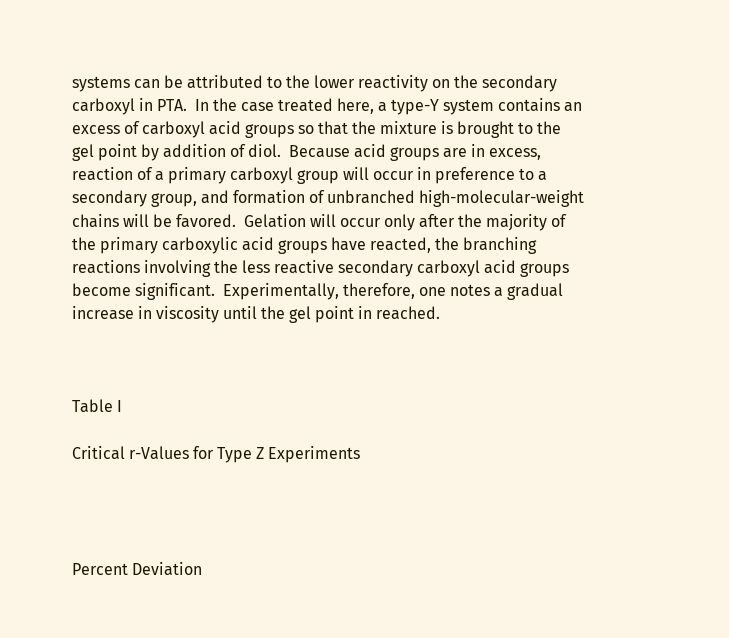systems can be attributed to the lower reactivity on the secondary carboxyl in PTA.  In the case treated here, a type-Y system contains an excess of carboxyl acid groups so that the mixture is brought to the gel point by addition of diol.  Because acid groups are in excess, reaction of a primary carboxyl group will occur in preference to a secondary group, and formation of unbranched high-molecular-weight chains will be favored.  Gelation will occur only after the majority of the primary carboxylic acid groups have reacted, the branching reactions involving the less reactive secondary carboxyl acid groups become significant.  Experimentally, therefore, one notes a gradual increase in viscosity until the gel point in reached.



Table I

Critical r-Values for Type Z Experiments




Percent Deviation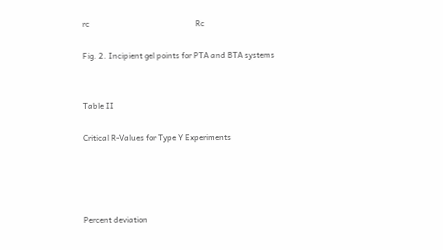rc                                                     Rc

Fig. 2. Incipient gel points for PTA and BTA systems


Table II

Critical R-Values for Type Y Experiments




Percent deviation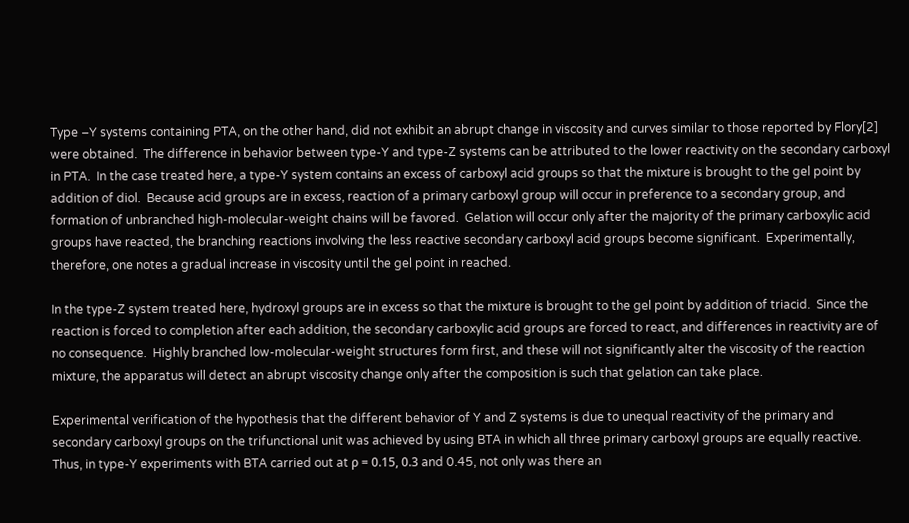Type –Y systems containing PTA, on the other hand, did not exhibit an abrupt change in viscosity and curves similar to those reported by Flory[2] were obtained.  The difference in behavior between type-Y and type-Z systems can be attributed to the lower reactivity on the secondary carboxyl in PTA.  In the case treated here, a type-Y system contains an excess of carboxyl acid groups so that the mixture is brought to the gel point by addition of diol.  Because acid groups are in excess, reaction of a primary carboxyl group will occur in preference to a secondary group, and formation of unbranched high-molecular-weight chains will be favored.  Gelation will occur only after the majority of the primary carboxylic acid groups have reacted, the branching reactions involving the less reactive secondary carboxyl acid groups become significant.  Experimentally, therefore, one notes a gradual increase in viscosity until the gel point in reached.

In the type-Z system treated here, hydroxyl groups are in excess so that the mixture is brought to the gel point by addition of triacid.  Since the reaction is forced to completion after each addition, the secondary carboxylic acid groups are forced to react, and differences in reactivity are of no consequence.  Highly branched low-molecular-weight structures form first, and these will not significantly alter the viscosity of the reaction mixture, the apparatus will detect an abrupt viscosity change only after the composition is such that gelation can take place.

Experimental verification of the hypothesis that the different behavior of Y and Z systems is due to unequal reactivity of the primary and secondary carboxyl groups on the trifunctional unit was achieved by using BTA in which all three primary carboxyl groups are equally reactive.  Thus, in type-Y experiments with BTA carried out at ρ = 0.15, 0.3 and 0.45, not only was there an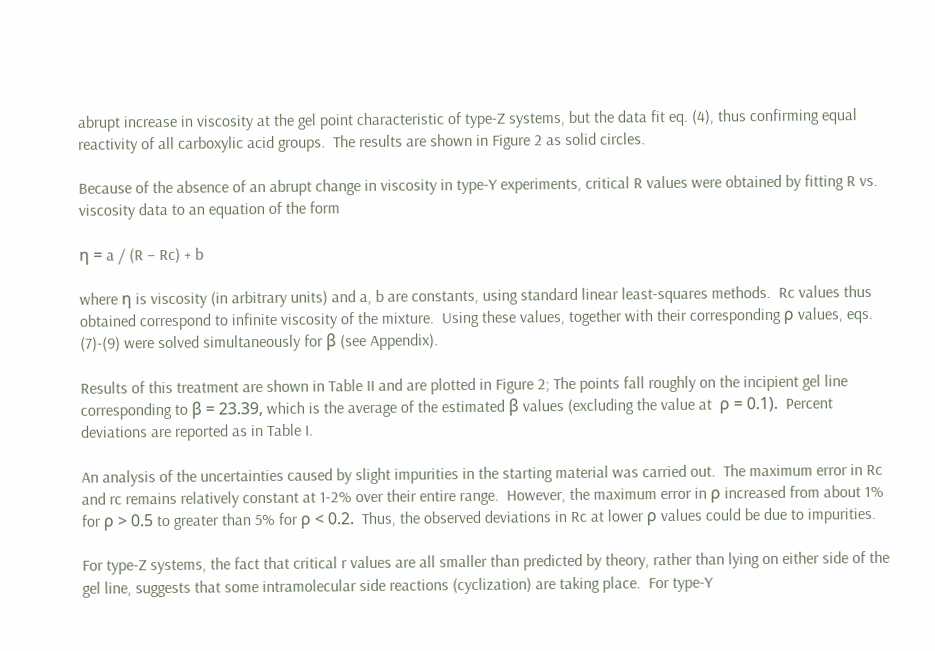abrupt increase in viscosity at the gel point characteristic of type-Z systems, but the data fit eq. (4), thus confirming equal reactivity of all carboxylic acid groups.  The results are shown in Figure 2 as solid circles.

Because of the absence of an abrupt change in viscosity in type-Y experiments, critical R values were obtained by fitting R vs. viscosity data to an equation of the form

η = a / (R – Rc) + b

where η is viscosity (in arbitrary units) and a, b are constants, using standard linear least-squares methods.  Rc values thus obtained correspond to infinite viscosity of the mixture.  Using these values, together with their corresponding ρ values, eqs. (7)-(9) were solved simultaneously for β (see Appendix).

Results of this treatment are shown in Table II and are plotted in Figure 2; The points fall roughly on the incipient gel line corresponding to β = 23.39, which is the average of the estimated β values (excluding the value at  ρ = 0.1).  Percent deviations are reported as in Table I.

An analysis of the uncertainties caused by slight impurities in the starting material was carried out.  The maximum error in Rc and rc remains relatively constant at 1-2% over their entire range.  However, the maximum error in ρ increased from about 1% for ρ > 0.5 to greater than 5% for ρ < 0.2.  Thus, the observed deviations in Rc at lower ρ values could be due to impurities.

For type-Z systems, the fact that critical r values are all smaller than predicted by theory, rather than lying on either side of the gel line, suggests that some intramolecular side reactions (cyclization) are taking place.  For type-Y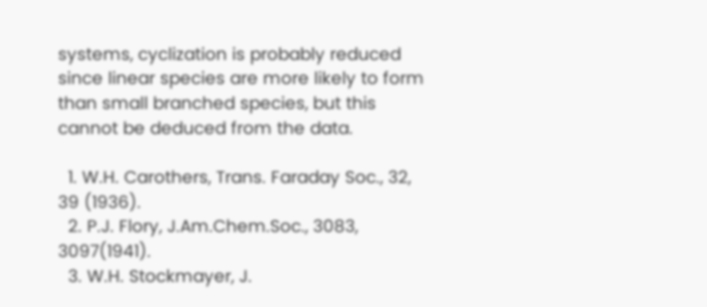systems, cyclization is probably reduced since linear species are more likely to form than small branched species, but this cannot be deduced from the data.

  1. W.H. Carothers, Trans. Faraday Soc., 32, 39 (1936).
  2. P.J. Flory, J.Am.Chem.Soc., 3083, 3097(1941).
  3. W.H. Stockmayer, J.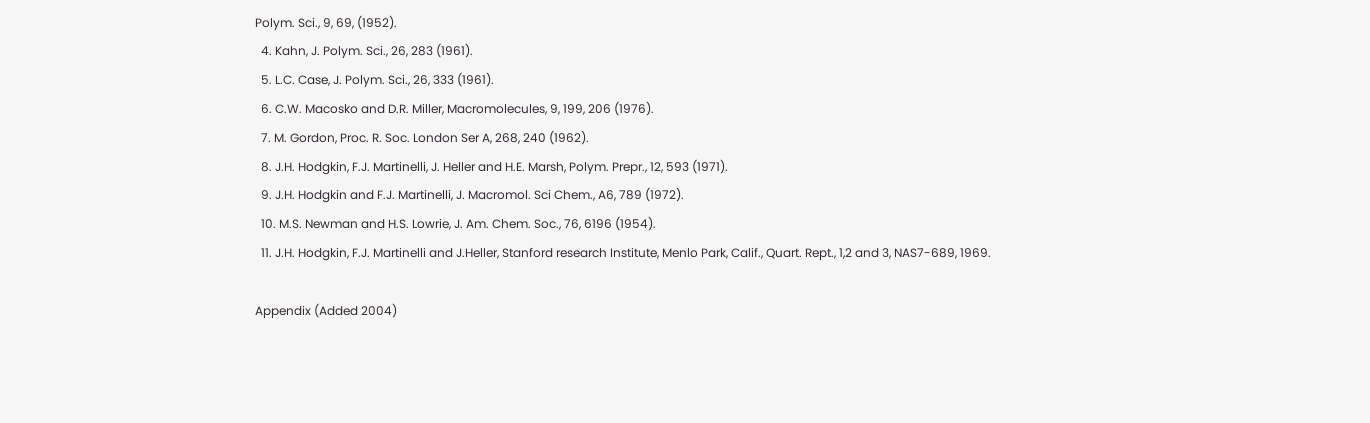Polym. Sci., 9, 69, (1952).
  4. Kahn, J. Polym. Sci., 26, 283 (1961).
  5. L.C. Case, J. Polym. Sci., 26, 333 (1961).
  6. C.W. Macosko and D.R. Miller, Macromolecules, 9, 199, 206 (1976).
  7. M. Gordon, Proc. R. Soc. London Ser A, 268, 240 (1962).
  8. J.H. Hodgkin, F.J. Martinelli, J. Heller and H.E. Marsh, Polym. Prepr., 12, 593 (1971).
  9. J.H. Hodgkin and F.J. Martinelli, J. Macromol. Sci Chem., A6, 789 (1972).
  10. M.S. Newman and H.S. Lowrie, J. Am. Chem. Soc., 76, 6196 (1954).
  11. J.H. Hodgkin, F.J. Martinelli and J.Heller, Stanford research Institute, Menlo Park, Calif., Quart. Rept., 1,2 and 3, NAS7-689, 1969.

Appendix (Added 2004)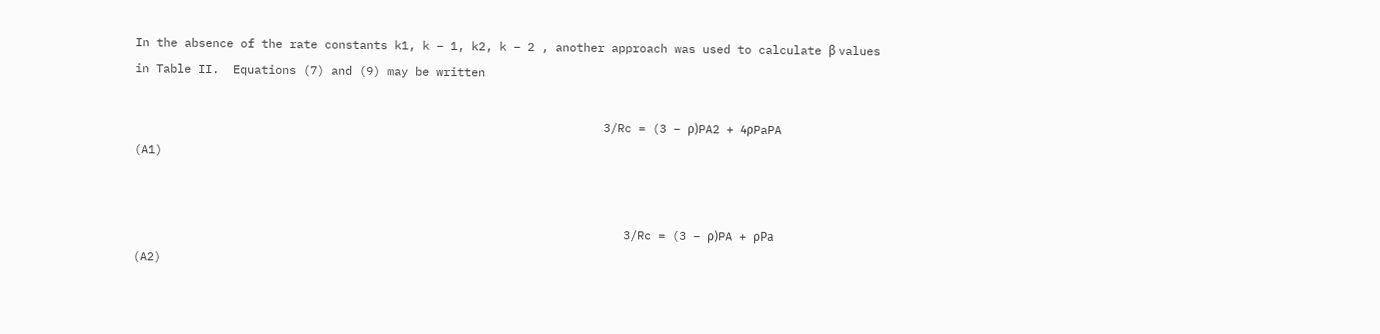In the absence of the rate constants k1, k – 1, k2, k – 2 , another approach was used to calculate β values in Table II.  Equations (7) and (9) may be written

                                                                   3/Rc = (3 – ρ)PA2 + 4ρPaPA                                        (A1)


                                                                      3/Rc = (3 – ρ)PA + ρPa                                            (A2)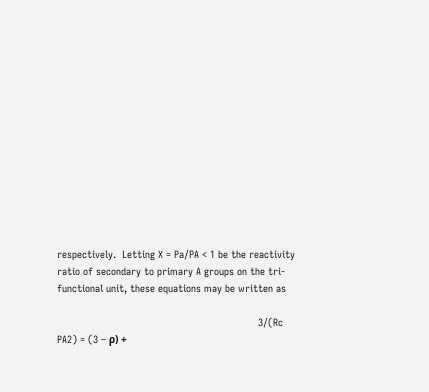respectively.  Letting X = Pa/PA < 1 be the reactivity ratio of secondary to primary A groups on the tri-functional unit, these equations may be written as

                                                                   3/(Rc PA2) = (3 – ρ) +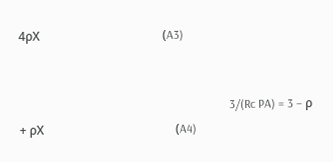4ρX                                         (A3)


                                                                      3/(Rc PA) = 3 – ρ + ρX                                            (A4)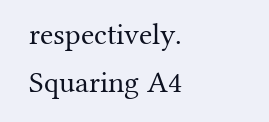respectively.  Squaring A4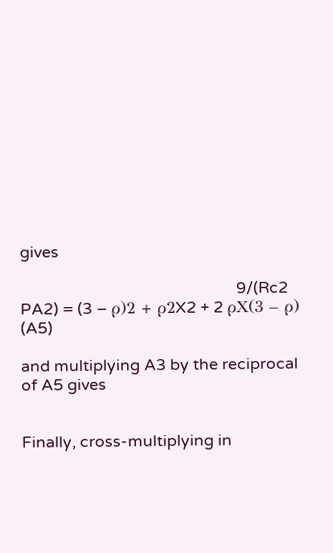gives

                                                      9/(Rc2 PA2) = (3 – ρ)2 + ρ2X2 + 2 ρX(3 – ρ)                         (A5)

and multiplying A3 by the reciprocal of A5 gives


Finally, cross-multiplying in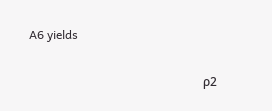A6 yields

                                                          ρ2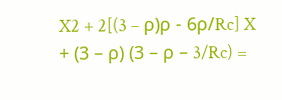X2 + 2[(3 – ρ)ρ - 6ρ/Rc] X + (3 – ρ) (3 – ρ – 3/Rc) =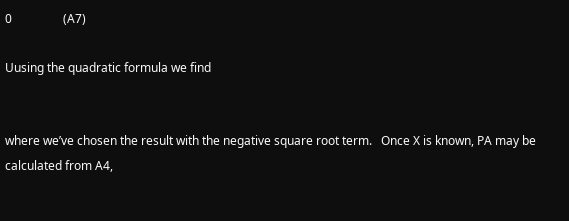0                 (A7)

Uusing the quadratic formula we find


where we’ve chosen the result with the negative square root term.   Once X is known, PA may be calculated from A4,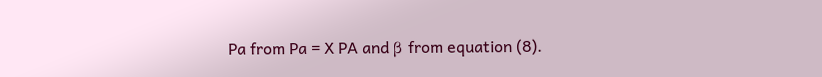Pa from Pa = X PA and β from equation (8).